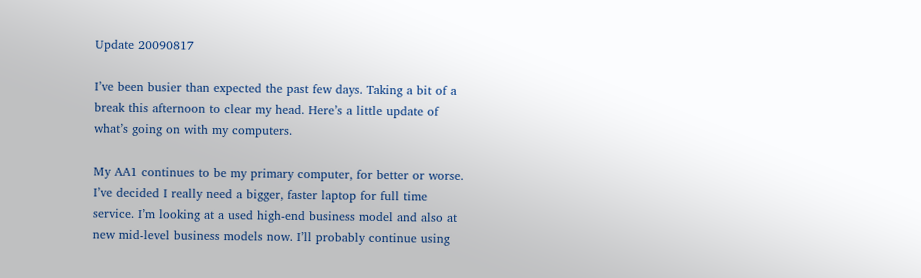Update 20090817

I’ve been busier than expected the past few days. Taking a bit of a break this afternoon to clear my head. Here’s a little update of what’s going on with my computers.

My AA1 continues to be my primary computer, for better or worse. I’ve decided I really need a bigger, faster laptop for full time service. I’m looking at a used high-end business model and also at new mid-level business models now. I’ll probably continue using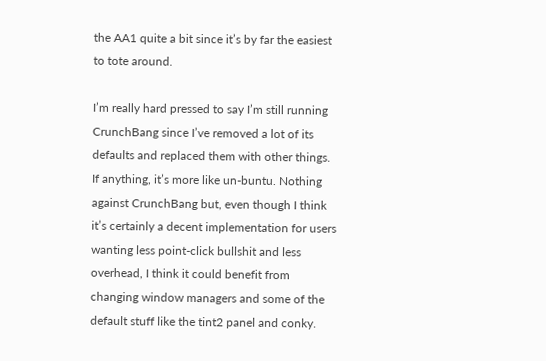the AA1 quite a bit since it’s by far the easiest to tote around.

I’m really hard pressed to say I’m still running CrunchBang since I’ve removed a lot of its defaults and replaced them with other things. If anything, it’s more like un-buntu. Nothing against CrunchBang but, even though I think it’s certainly a decent implementation for users wanting less point-click bullshit and less overhead, I think it could benefit from changing window managers and some of the default stuff like the tint2 panel and conky.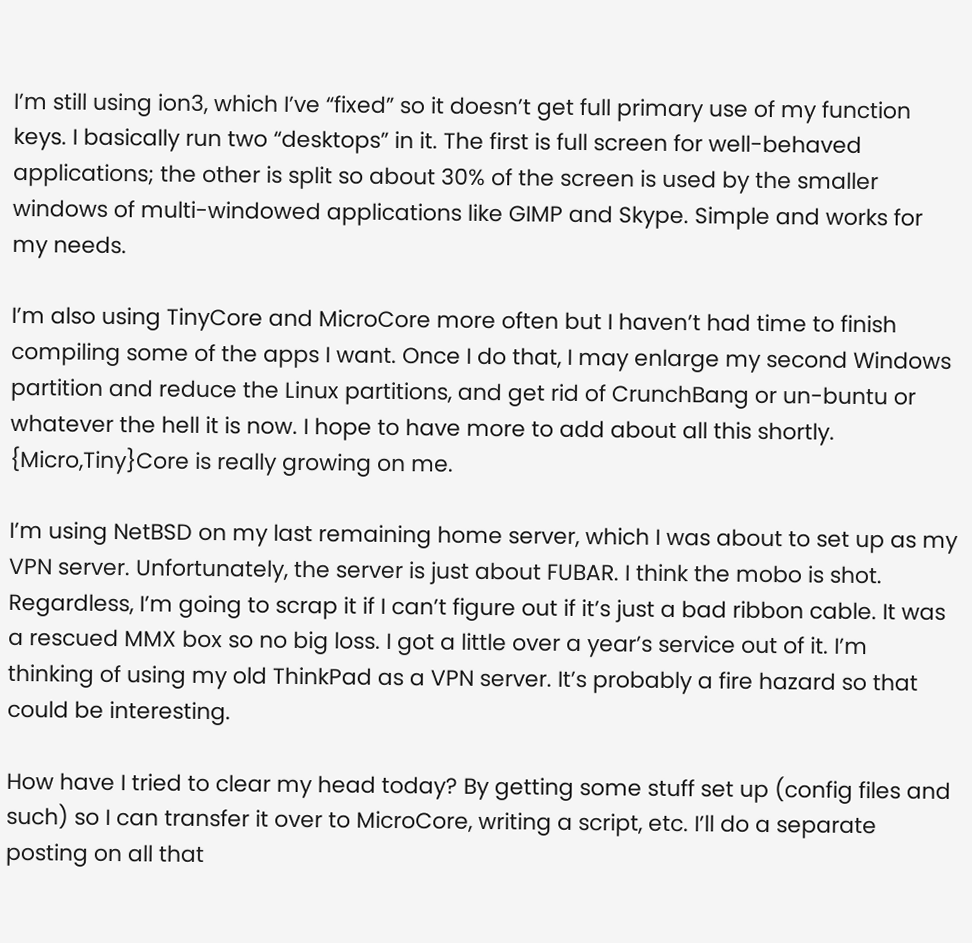I’m still using ion3, which I’ve “fixed” so it doesn’t get full primary use of my function keys. I basically run two “desktops” in it. The first is full screen for well-behaved applications; the other is split so about 30% of the screen is used by the smaller windows of multi-windowed applications like GIMP and Skype. Simple and works for my needs.

I’m also using TinyCore and MicroCore more often but I haven’t had time to finish compiling some of the apps I want. Once I do that, I may enlarge my second Windows partition and reduce the Linux partitions, and get rid of CrunchBang or un-buntu or whatever the hell it is now. I hope to have more to add about all this shortly. {Micro,Tiny}Core is really growing on me.

I’m using NetBSD on my last remaining home server, which I was about to set up as my VPN server. Unfortunately, the server is just about FUBAR. I think the mobo is shot. Regardless, I’m going to scrap it if I can’t figure out if it’s just a bad ribbon cable. It was a rescued MMX box so no big loss. I got a little over a year’s service out of it. I’m thinking of using my old ThinkPad as a VPN server. It’s probably a fire hazard so that could be interesting.

How have I tried to clear my head today? By getting some stuff set up (config files and such) so I can transfer it over to MicroCore, writing a script, etc. I’ll do a separate posting on all that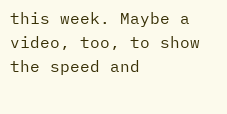this week. Maybe a video, too, to show the speed and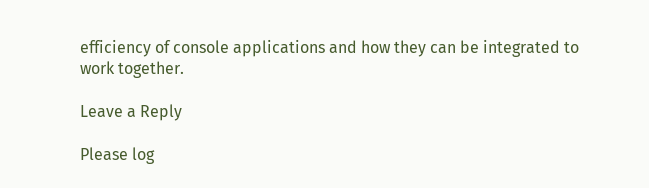efficiency of console applications and how they can be integrated to work together.

Leave a Reply

Please log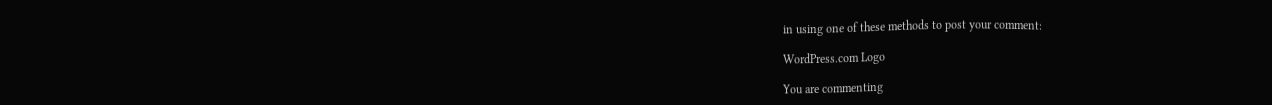in using one of these methods to post your comment:

WordPress.com Logo

You are commenting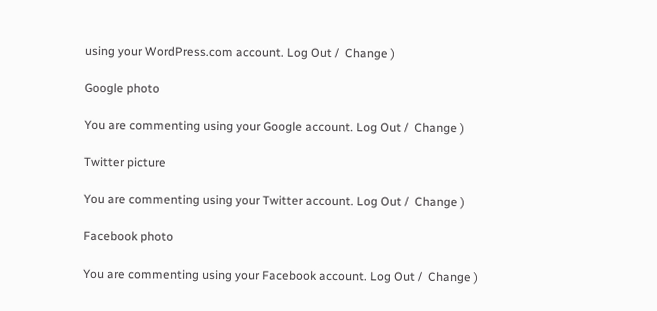using your WordPress.com account. Log Out /  Change )

Google photo

You are commenting using your Google account. Log Out /  Change )

Twitter picture

You are commenting using your Twitter account. Log Out /  Change )

Facebook photo

You are commenting using your Facebook account. Log Out /  Change )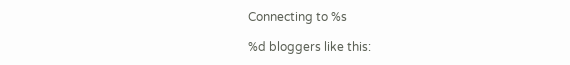Connecting to %s

%d bloggers like this: